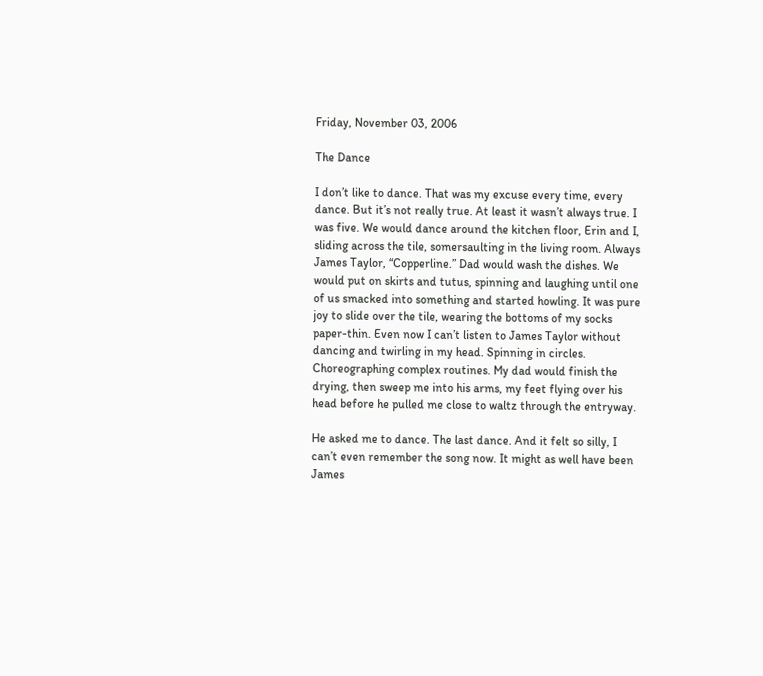Friday, November 03, 2006

The Dance

I don’t like to dance. That was my excuse every time, every dance. But it’s not really true. At least it wasn’t always true. I was five. We would dance around the kitchen floor, Erin and I, sliding across the tile, somersaulting in the living room. Always James Taylor, “Copperline.” Dad would wash the dishes. We would put on skirts and tutus, spinning and laughing until one of us smacked into something and started howling. It was pure joy to slide over the tile, wearing the bottoms of my socks paper-thin. Even now I can’t listen to James Taylor without dancing and twirling in my head. Spinning in circles. Choreographing complex routines. My dad would finish the drying, then sweep me into his arms, my feet flying over his head before he pulled me close to waltz through the entryway.

He asked me to dance. The last dance. And it felt so silly, I can’t even remember the song now. It might as well have been James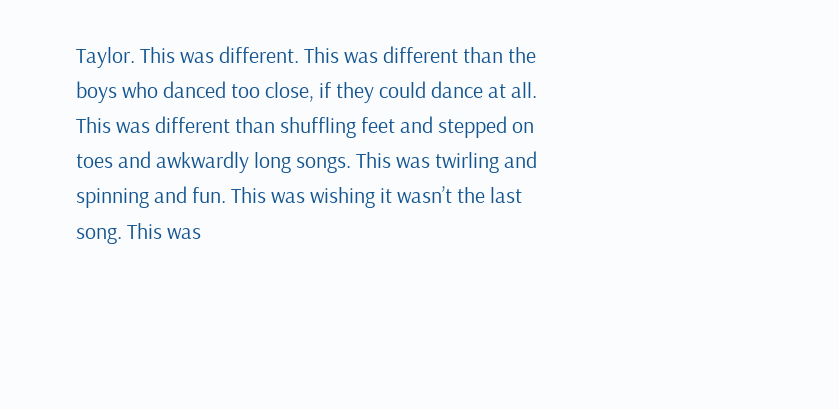Taylor. This was different. This was different than the boys who danced too close, if they could dance at all. This was different than shuffling feet and stepped on toes and awkwardly long songs. This was twirling and spinning and fun. This was wishing it wasn’t the last song. This was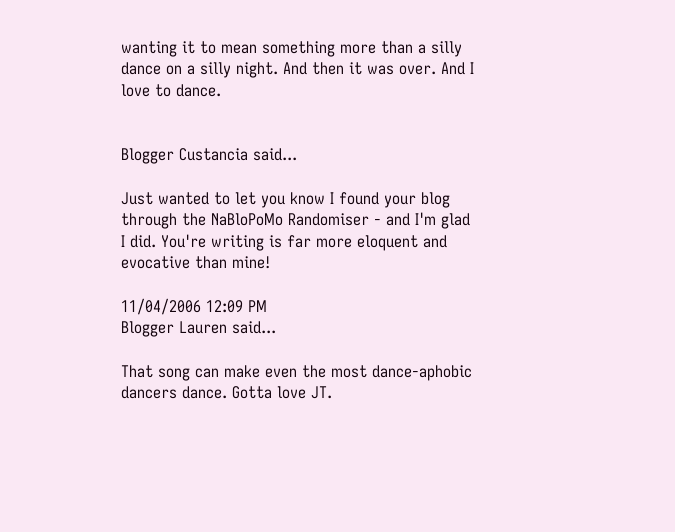wanting it to mean something more than a silly dance on a silly night. And then it was over. And I love to dance.


Blogger Custancia said...

Just wanted to let you know I found your blog through the NaBloPoMo Randomiser - and I'm glad I did. You're writing is far more eloquent and evocative than mine!

11/04/2006 12:09 PM
Blogger Lauren said...

That song can make even the most dance-aphobic dancers dance. Gotta love JT.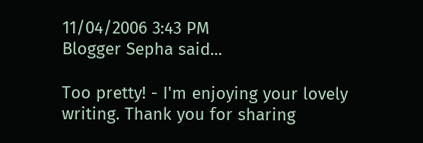11/04/2006 3:43 PM
Blogger Sepha said...

Too pretty! - I'm enjoying your lovely writing. Thank you for sharing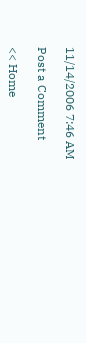11/14/2006 7:46 AM

Post a Comment

<< Home